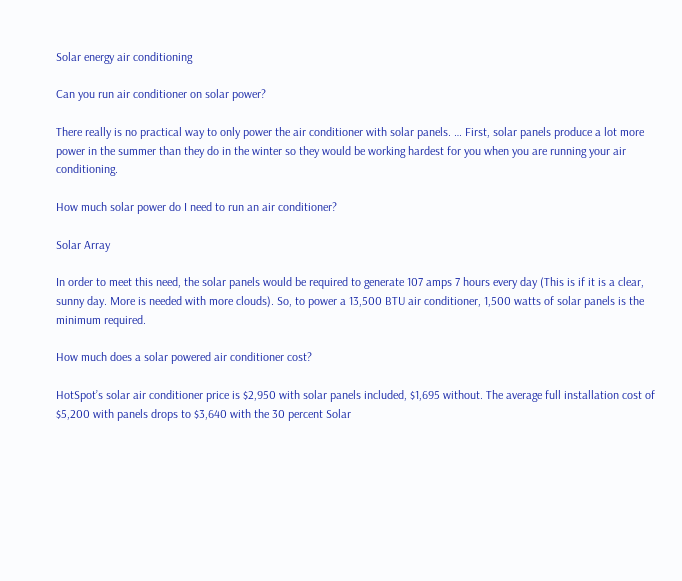Solar energy air conditioning

Can you run air conditioner on solar power?

There really is no practical way to only power the air conditioner with solar panels. … First, solar panels produce a lot more power in the summer than they do in the winter so they would be working hardest for you when you are running your air conditioning.

How much solar power do I need to run an air conditioner?

Solar Array

In order to meet this need, the solar panels would be required to generate 107 amps 7 hours every day (This is if it is a clear, sunny day. More is needed with more clouds). So, to power a 13,500 BTU air conditioner, 1,500 watts of solar panels is the minimum required.

How much does a solar powered air conditioner cost?

HotSpot’s solar air conditioner price is $2,950 with solar panels included, $1,695 without. The average full installation cost of $5,200 with panels drops to $3,640 with the 30 percent Solar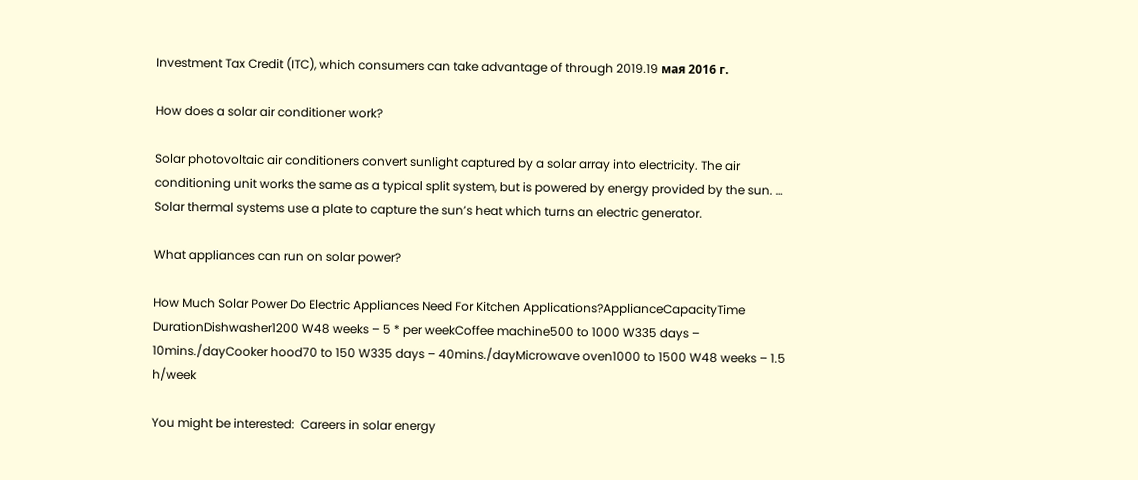Investment Tax Credit (ITC), which consumers can take advantage of through 2019.19 мая 2016 г.

How does a solar air conditioner work?

Solar photovoltaic air conditioners convert sunlight captured by a solar array into electricity. The air conditioning unit works the same as a typical split system, but is powered by energy provided by the sun. … Solar thermal systems use a plate to capture the sun’s heat which turns an electric generator.

What appliances can run on solar power?

How Much Solar Power Do Electric Appliances Need For Kitchen Applications?ApplianceCapacityTime DurationDishwasher1200 W48 weeks – 5 * per weekCoffee machine500 to 1000 W335 days – 10mins./dayCooker hood70 to 150 W335 days – 40mins./dayMicrowave oven1000 to 1500 W48 weeks – 1.5 h/week

You might be interested:  Careers in solar energy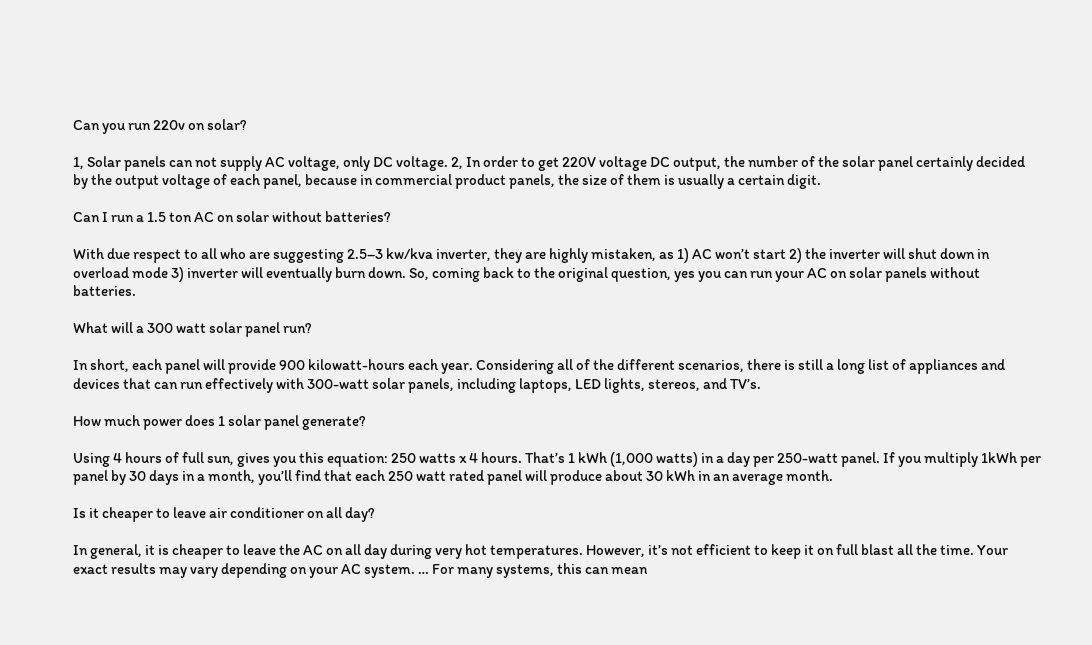Can you run 220v on solar?

1, Solar panels can not supply AC voltage, only DC voltage. 2, In order to get 220V voltage DC output, the number of the solar panel certainly decided by the output voltage of each panel, because in commercial product panels, the size of them is usually a certain digit.

Can I run a 1.5 ton AC on solar without batteries?

With due respect to all who are suggesting 2.5–3 kw/kva inverter, they are highly mistaken, as 1) AC won’t start 2) the inverter will shut down in overload mode 3) inverter will eventually burn down. So, coming back to the original question, yes you can run your AC on solar panels without batteries.

What will a 300 watt solar panel run?

In short, each panel will provide 900 kilowatt-hours each year. Considering all of the different scenarios, there is still a long list of appliances and devices that can run effectively with 300-watt solar panels, including laptops, LED lights, stereos, and TV’s.

How much power does 1 solar panel generate?

Using 4 hours of full sun, gives you this equation: 250 watts x 4 hours. That’s 1 kWh (1,000 watts) in a day per 250-watt panel. If you multiply 1kWh per panel by 30 days in a month, you’ll find that each 250 watt rated panel will produce about 30 kWh in an average month.

Is it cheaper to leave air conditioner on all day?

In general, it is cheaper to leave the AC on all day during very hot temperatures. However, it’s not efficient to keep it on full blast all the time. Your exact results may vary depending on your AC system. … For many systems, this can mean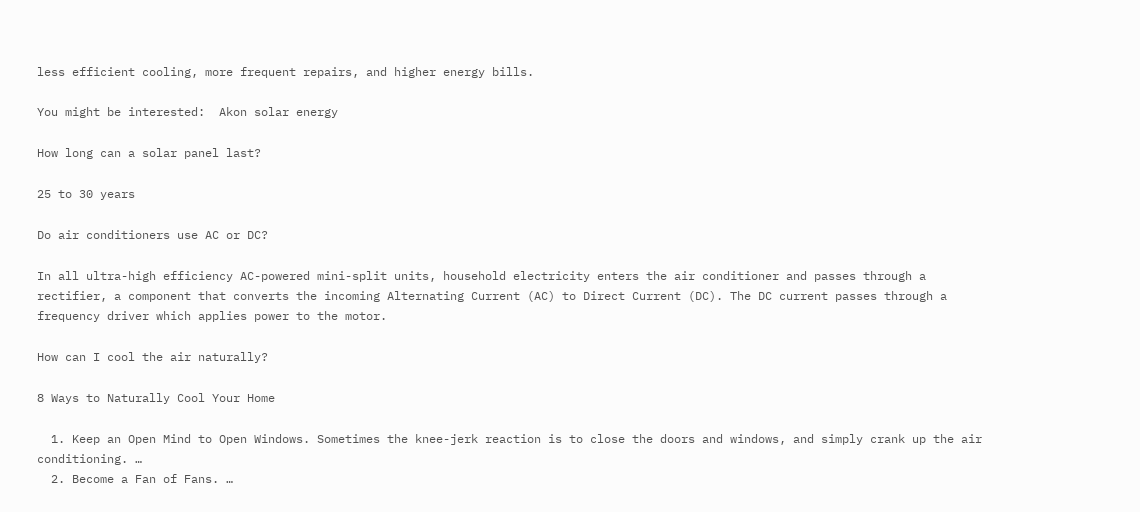less efficient cooling, more frequent repairs, and higher energy bills.

You might be interested:  Akon solar energy

How long can a solar panel last?

25 to 30 years

Do air conditioners use AC or DC?

In all ultra-high efficiency AC-powered mini-split units, household electricity enters the air conditioner and passes through a rectifier, a component that converts the incoming Alternating Current (AC) to Direct Current (DC). The DC current passes through a frequency driver which applies power to the motor.

How can I cool the air naturally?

8 Ways to Naturally Cool Your Home

  1. Keep an Open Mind to Open Windows. Sometimes the knee-jerk reaction is to close the doors and windows, and simply crank up the air conditioning. …
  2. Become a Fan of Fans. …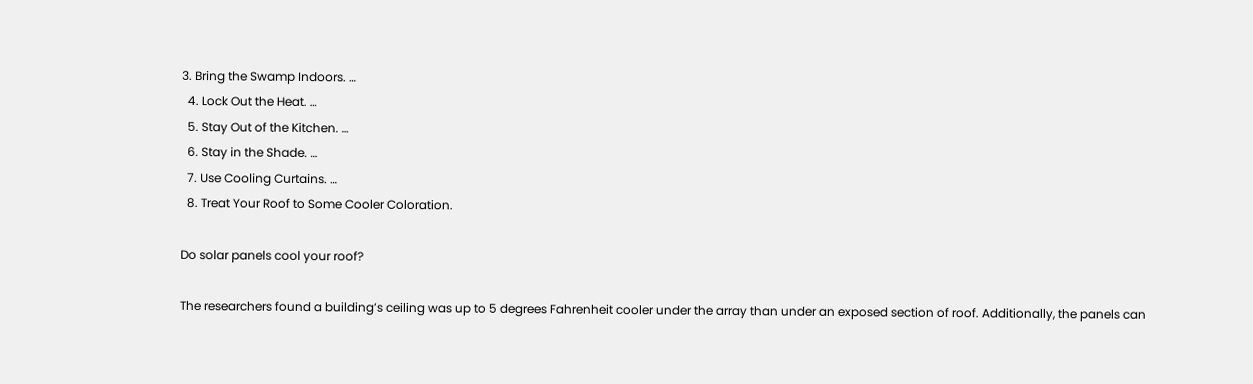3. Bring the Swamp Indoors. …
  4. Lock Out the Heat. …
  5. Stay Out of the Kitchen. …
  6. Stay in the Shade. …
  7. Use Cooling Curtains. …
  8. Treat Your Roof to Some Cooler Coloration.

Do solar panels cool your roof?

The researchers found a building’s ceiling was up to 5 degrees Fahrenheit cooler under the array than under an exposed section of roof. Additionally, the panels can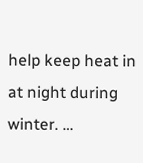help keep heat in at night during winter. …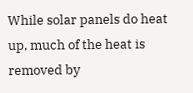While solar panels do heat up, much of the heat is removed by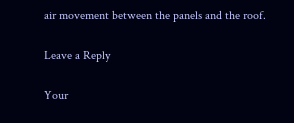air movement between the panels and the roof.

Leave a Reply

Your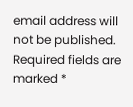email address will not be published. Required fields are marked *